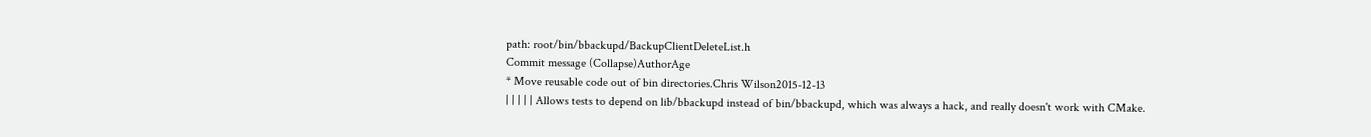path: root/bin/bbackupd/BackupClientDeleteList.h
Commit message (Collapse)AuthorAge
* Move reusable code out of bin directories.Chris Wilson2015-12-13
| | | | | Allows tests to depend on lib/bbackupd instead of bin/bbackupd, which was always a hack, and really doesn't work with CMake.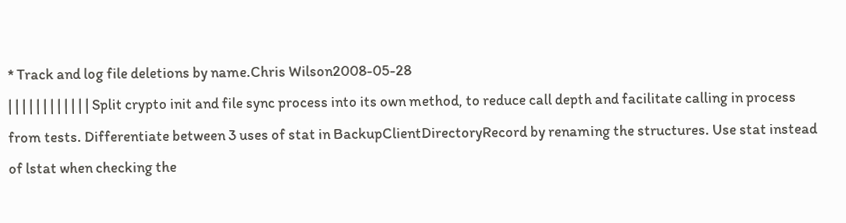* Track and log file deletions by name.Chris Wilson2008-05-28
| | | | | | | | | | | | Split crypto init and file sync process into its own method, to reduce call depth and facilitate calling in process from tests. Differentiate between 3 uses of stat in BackupClientDirectoryRecord by renaming the structures. Use stat instead of lstat when checking the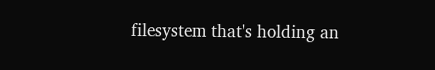filesystem that's holding an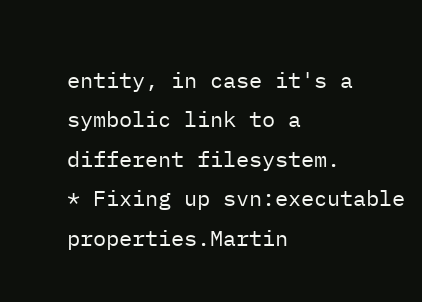entity, in case it's a symbolic link to a different filesystem.
* Fixing up svn:executable properties.Martin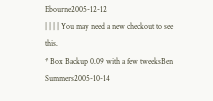Ebourne2005-12-12
| | | | You may need a new checkout to see this.
* Box Backup 0.09 with a few tweeksBen Summers2005-10-14